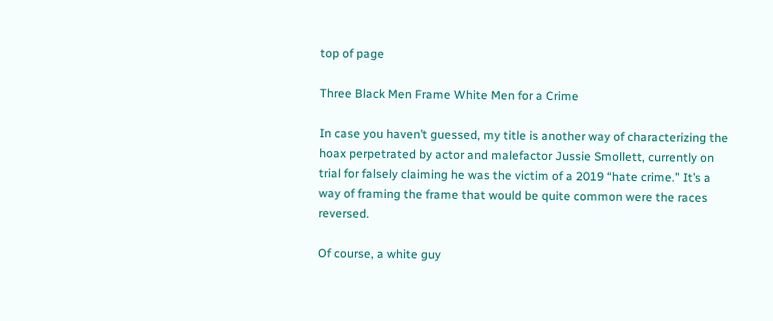top of page

Three Black Men Frame White Men for a Crime

In case you haven’t guessed, my title is another way of characterizing the hoax perpetrated by actor and malefactor Jussie Smollett, currently on trial for falsely claiming he was the victim of a 2019 “hate crime.” It’s a way of framing the frame that would be quite common were the races reversed.

Of course, a white guy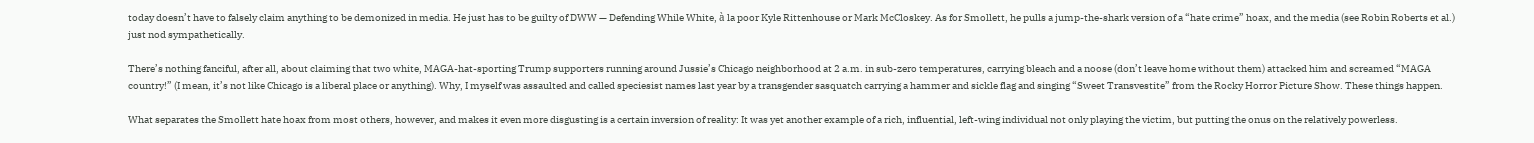today doesn’t have to falsely claim anything to be demonized in media. He just has to be guilty of DWW — Defending While White, à la poor Kyle Rittenhouse or Mark McCloskey. As for Smollett, he pulls a jump-the-shark version of a “hate crime” hoax, and the media (see Robin Roberts et al.) just nod sympathetically.

There’s nothing fanciful, after all, about claiming that two white, MAGA-hat-sporting Trump supporters running around Jussie’s Chicago neighborhood at 2 a.m. in sub-zero temperatures, carrying bleach and a noose (don’t leave home without them) attacked him and screamed “MAGA country!” (I mean, it’s not like Chicago is a liberal place or anything). Why, I myself was assaulted and called speciesist names last year by a transgender sasquatch carrying a hammer and sickle flag and singing “Sweet Transvestite” from the Rocky Horror Picture Show. These things happen.

What separates the Smollett hate hoax from most others, however, and makes it even more disgusting is a certain inversion of reality: It was yet another example of a rich, influential, left-wing individual not only playing the victim, but putting the onus on the relatively powerless.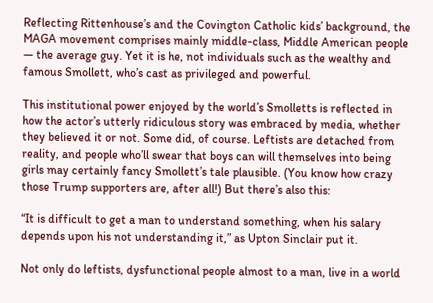Reflecting Rittenhouse’s and the Covington Catholic kids’ background, the MAGA movement comprises mainly middle-class, Middle American people — the average guy. Yet it is he, not individuals such as the wealthy and famous Smollett, who’s cast as privileged and powerful.

This institutional power enjoyed by the world’s Smolletts is reflected in how the actor’s utterly ridiculous story was embraced by media, whether they believed it or not. Some did, of course. Leftists are detached from reality, and people who’ll swear that boys can will themselves into being girls may certainly fancy Smollett’s tale plausible. (You know how crazy those Trump supporters are, after all!) But there’s also this:

“It is difficult to get a man to understand something, when his salary depends upon his not understanding it,” as Upton Sinclair put it.

Not only do leftists, dysfunctional people almost to a man, live in a world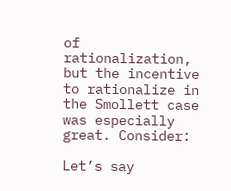of rationalization, but the incentive to rationalize in the Smollett case was especially great. Consider:

Let’s say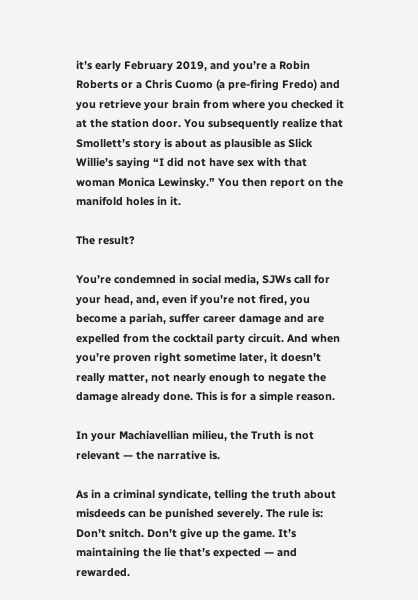it’s early February 2019, and you’re a Robin Roberts or a Chris Cuomo (a pre-firing Fredo) and you retrieve your brain from where you checked it at the station door. You subsequently realize that Smollett’s story is about as plausible as Slick Willie’s saying “I did not have sex with that woman Monica Lewinsky.” You then report on the manifold holes in it.

The result?

You’re condemned in social media, SJWs call for your head, and, even if you’re not fired, you become a pariah, suffer career damage and are expelled from the cocktail party circuit. And when you’re proven right sometime later, it doesn’t really matter, not nearly enough to negate the damage already done. This is for a simple reason.

In your Machiavellian milieu, the Truth is not relevant — the narrative is.

As in a criminal syndicate, telling the truth about misdeeds can be punished severely. The rule is: Don’t snitch. Don’t give up the game. It’s maintaining the lie that’s expected — and rewarded.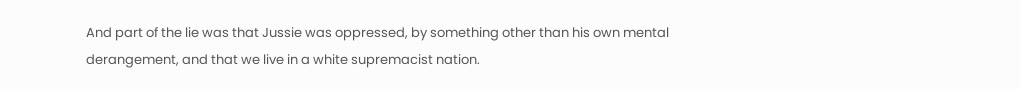And part of the lie was that Jussie was oppressed, by something other than his own mental derangement, and that we live in a white supremacist nation.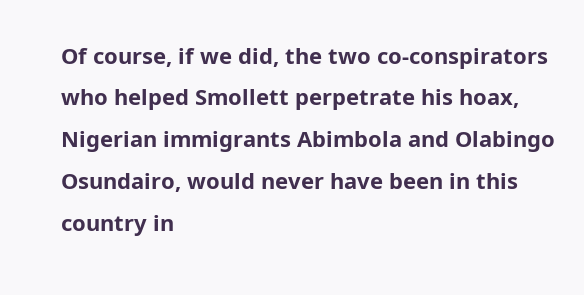Of course, if we did, the two co-conspirators who helped Smollett perpetrate his hoax, Nigerian immigrants Abimbola and Olabingo Osundairo, would never have been in this country in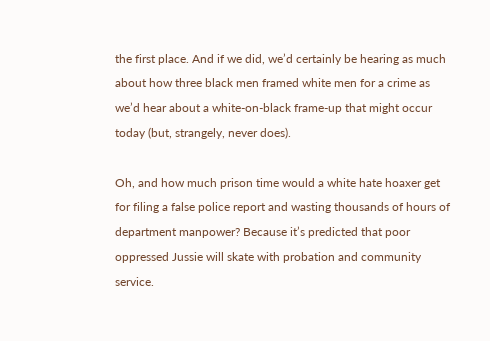the first place. And if we did, we’d certainly be hearing as much about how three black men framed white men for a crime as we’d hear about a white-on-black frame-up that might occur today (but, strangely, never does).

Oh, and how much prison time would a white hate hoaxer get for filing a false police report and wasting thousands of hours of department manpower? Because it’s predicted that poor oppressed Jussie will skate with probation and community service.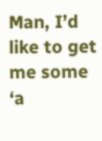Man, I’d like to get me some ‘a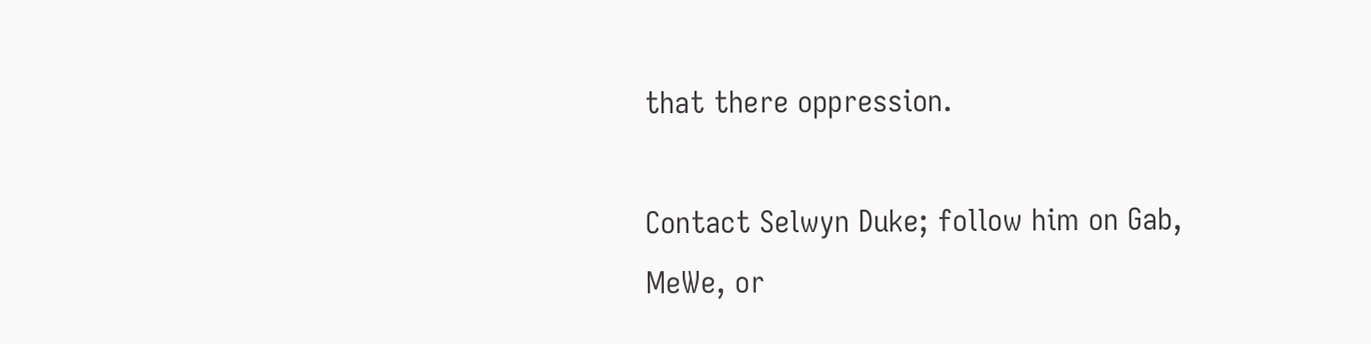that there oppression.

Contact Selwyn Duke; follow him on Gab, MeWe, or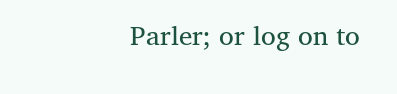Parler; or log on to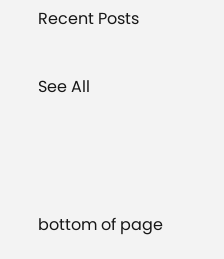Recent Posts

See All



bottom of page